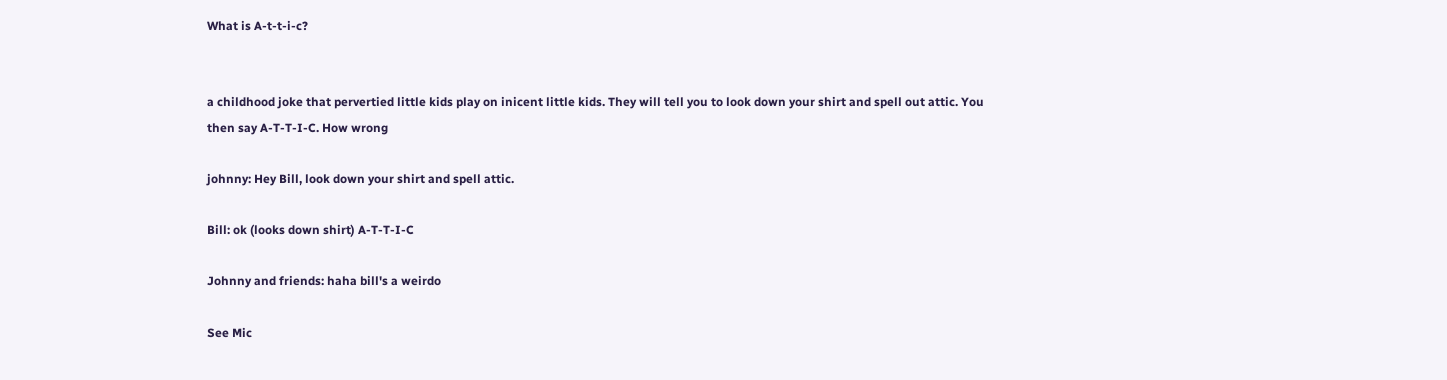What is A-t-t-i-c?


a childhood joke that pervertied little kids play on inicent little kids. They will tell you to look down your shirt and spell out attic. You then say A-T-T-I-C. How wrong

johnny: Hey Bill, look down your shirt and spell attic.

Bill: ok (looks down shirt) A-T-T-I-C

Johnny and friends: haha bill's a weirdo

See Mic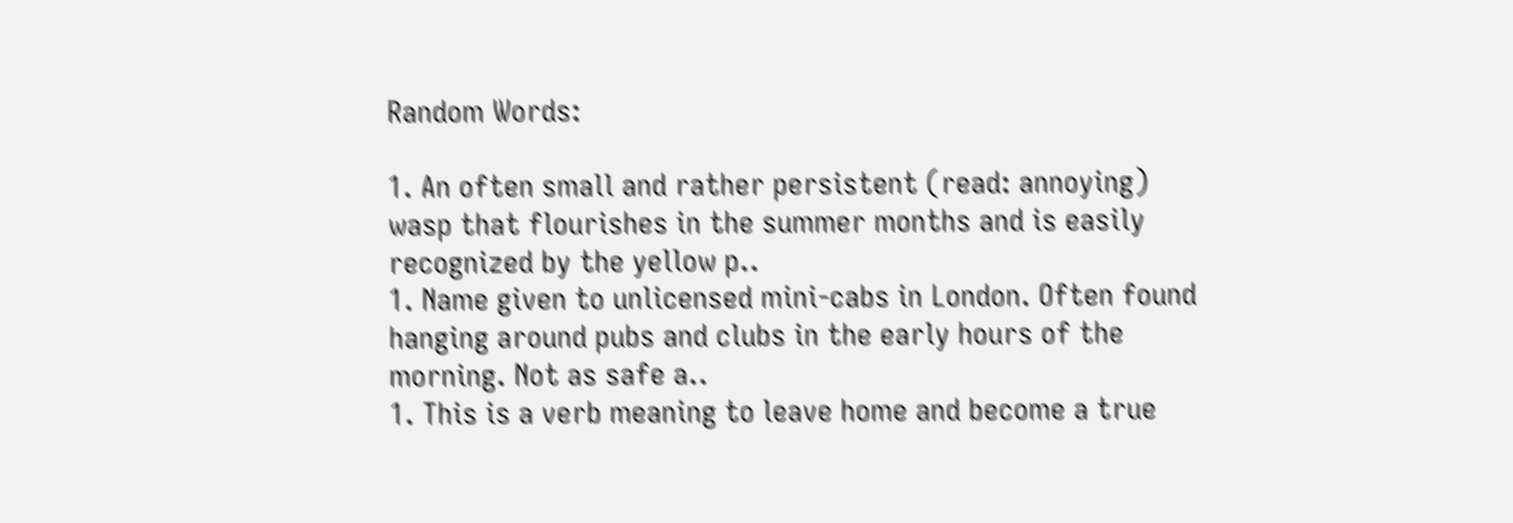Random Words:

1. An often small and rather persistent (read: annoying) wasp that flourishes in the summer months and is easily recognized by the yellow p..
1. Name given to unlicensed mini-cabs in London. Often found hanging around pubs and clubs in the early hours of the morning. Not as safe a..
1. This is a verb meaning to leave home and become a true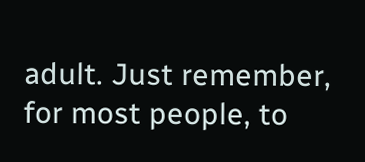adult. Just remember, for most people, to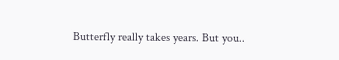Butterfly really takes years. But you..